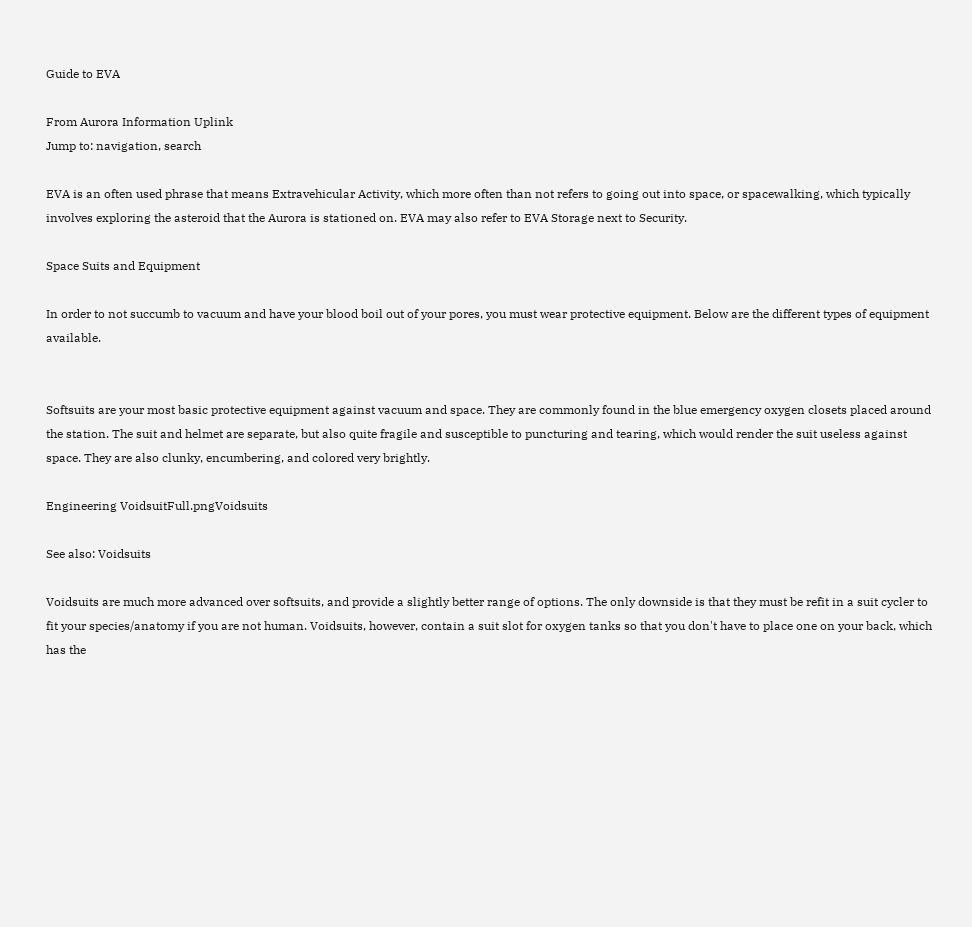Guide to EVA

From Aurora Information Uplink
Jump to: navigation, search

EVA is an often used phrase that means Extravehicular Activity, which more often than not refers to going out into space, or spacewalking, which typically involves exploring the asteroid that the Aurora is stationed on. EVA may also refer to EVA Storage next to Security.

Space Suits and Equipment

In order to not succumb to vacuum and have your blood boil out of your pores, you must wear protective equipment. Below are the different types of equipment available.


Softsuits are your most basic protective equipment against vacuum and space. They are commonly found in the blue emergency oxygen closets placed around the station. The suit and helmet are separate, but also quite fragile and susceptible to puncturing and tearing, which would render the suit useless against space. They are also clunky, encumbering, and colored very brightly.

Engineering VoidsuitFull.pngVoidsuits

See also: Voidsuits

Voidsuits are much more advanced over softsuits, and provide a slightly better range of options. The only downside is that they must be refit in a suit cycler to fit your species/anatomy if you are not human. Voidsuits, however, contain a suit slot for oxygen tanks so that you don't have to place one on your back, which has the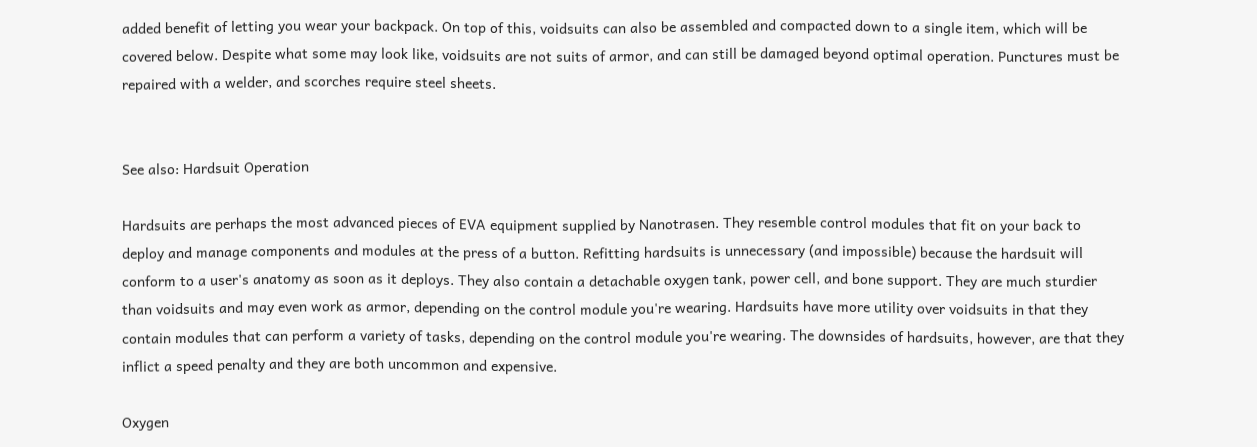added benefit of letting you wear your backpack. On top of this, voidsuits can also be assembled and compacted down to a single item, which will be covered below. Despite what some may look like, voidsuits are not suits of armor, and can still be damaged beyond optimal operation. Punctures must be repaired with a welder, and scorches require steel sheets.


See also: Hardsuit Operation

Hardsuits are perhaps the most advanced pieces of EVA equipment supplied by Nanotrasen. They resemble control modules that fit on your back to deploy and manage components and modules at the press of a button. Refitting hardsuits is unnecessary (and impossible) because the hardsuit will conform to a user's anatomy as soon as it deploys. They also contain a detachable oxygen tank, power cell, and bone support. They are much sturdier than voidsuits and may even work as armor, depending on the control module you're wearing. Hardsuits have more utility over voidsuits in that they contain modules that can perform a variety of tasks, depending on the control module you're wearing. The downsides of hardsuits, however, are that they inflict a speed penalty and they are both uncommon and expensive.

Oxygen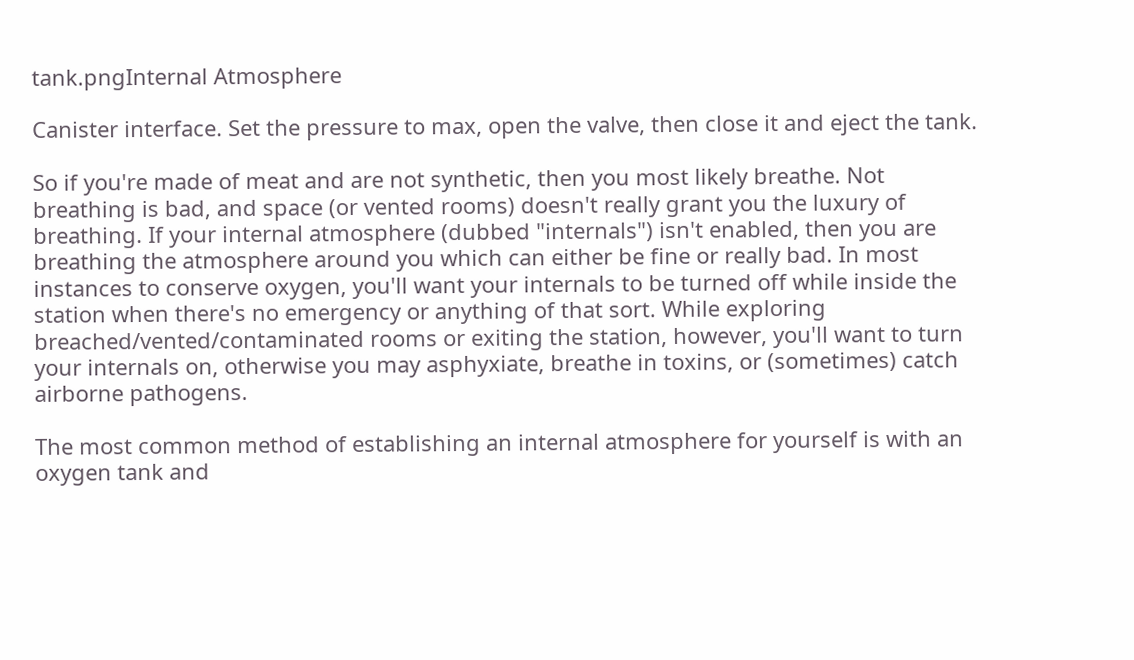tank.pngInternal Atmosphere

Canister interface. Set the pressure to max, open the valve, then close it and eject the tank.

So if you're made of meat and are not synthetic, then you most likely breathe. Not breathing is bad, and space (or vented rooms) doesn't really grant you the luxury of breathing. If your internal atmosphere (dubbed "internals") isn't enabled, then you are breathing the atmosphere around you which can either be fine or really bad. In most instances to conserve oxygen, you'll want your internals to be turned off while inside the station when there's no emergency or anything of that sort. While exploring breached/vented/contaminated rooms or exiting the station, however, you'll want to turn your internals on, otherwise you may asphyxiate, breathe in toxins, or (sometimes) catch airborne pathogens.

The most common method of establishing an internal atmosphere for yourself is with an oxygen tank and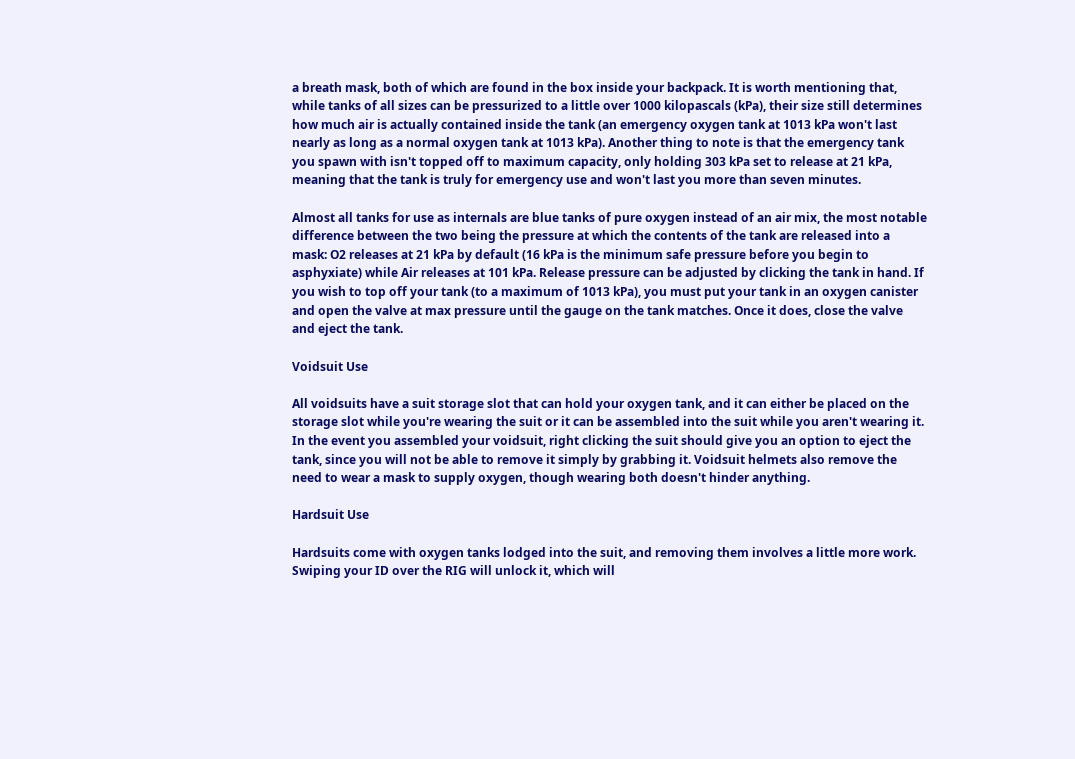a breath mask, both of which are found in the box inside your backpack. It is worth mentioning that, while tanks of all sizes can be pressurized to a little over 1000 kilopascals (kPa), their size still determines how much air is actually contained inside the tank (an emergency oxygen tank at 1013 kPa won't last nearly as long as a normal oxygen tank at 1013 kPa). Another thing to note is that the emergency tank you spawn with isn't topped off to maximum capacity, only holding 303 kPa set to release at 21 kPa, meaning that the tank is truly for emergency use and won't last you more than seven minutes.

Almost all tanks for use as internals are blue tanks of pure oxygen instead of an air mix, the most notable difference between the two being the pressure at which the contents of the tank are released into a mask: O2 releases at 21 kPa by default (16 kPa is the minimum safe pressure before you begin to asphyxiate) while Air releases at 101 kPa. Release pressure can be adjusted by clicking the tank in hand. If you wish to top off your tank (to a maximum of 1013 kPa), you must put your tank in an oxygen canister and open the valve at max pressure until the gauge on the tank matches. Once it does, close the valve and eject the tank.

Voidsuit Use

All voidsuits have a suit storage slot that can hold your oxygen tank, and it can either be placed on the storage slot while you're wearing the suit or it can be assembled into the suit while you aren't wearing it. In the event you assembled your voidsuit, right clicking the suit should give you an option to eject the tank, since you will not be able to remove it simply by grabbing it. Voidsuit helmets also remove the need to wear a mask to supply oxygen, though wearing both doesn't hinder anything.

Hardsuit Use

Hardsuits come with oxygen tanks lodged into the suit, and removing them involves a little more work. Swiping your ID over the RIG will unlock it, which will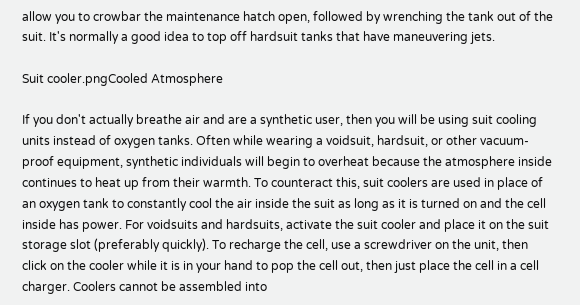allow you to crowbar the maintenance hatch open, followed by wrenching the tank out of the suit. It's normally a good idea to top off hardsuit tanks that have maneuvering jets.

Suit cooler.pngCooled Atmosphere

If you don't actually breathe air and are a synthetic user, then you will be using suit cooling units instead of oxygen tanks. Often while wearing a voidsuit, hardsuit, or other vacuum-proof equipment, synthetic individuals will begin to overheat because the atmosphere inside continues to heat up from their warmth. To counteract this, suit coolers are used in place of an oxygen tank to constantly cool the air inside the suit as long as it is turned on and the cell inside has power. For voidsuits and hardsuits, activate the suit cooler and place it on the suit storage slot (preferably quickly). To recharge the cell, use a screwdriver on the unit, then click on the cooler while it is in your hand to pop the cell out, then just place the cell in a cell charger. Coolers cannot be assembled into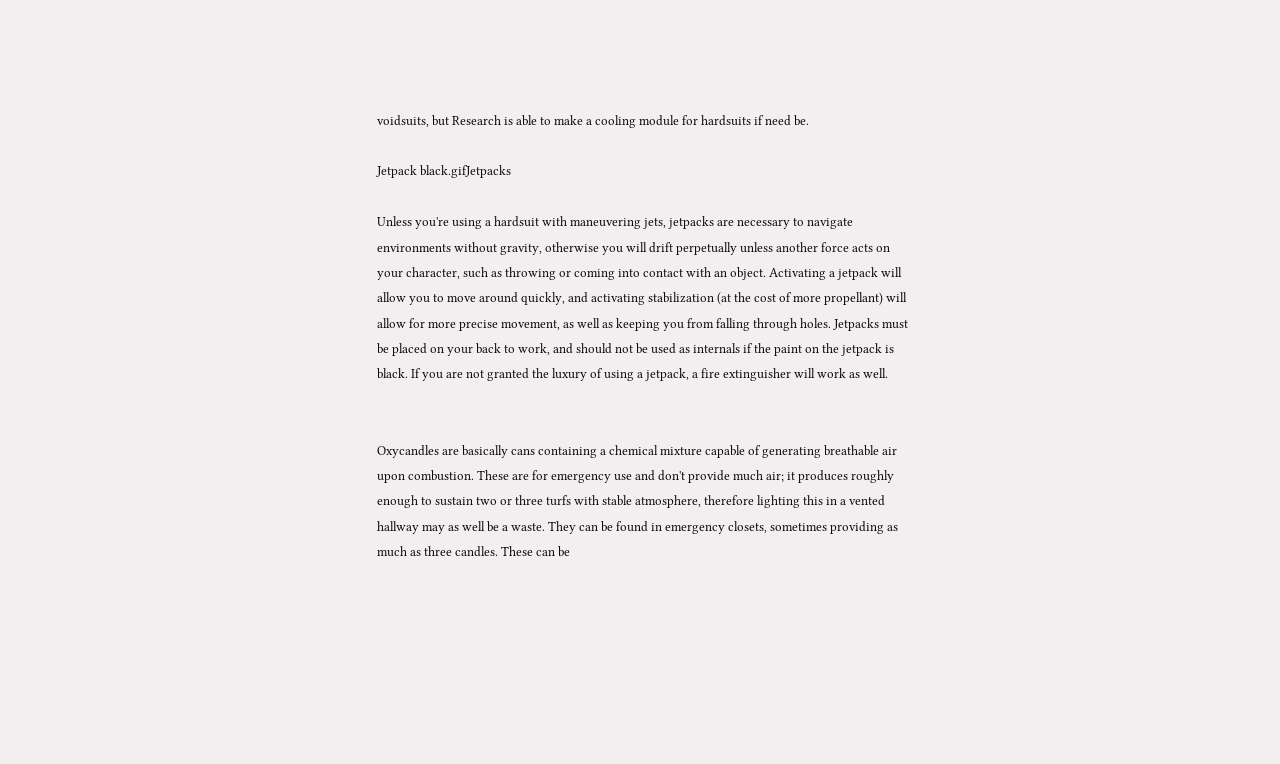voidsuits, but Research is able to make a cooling module for hardsuits if need be.

Jetpack black.gifJetpacks

Unless you're using a hardsuit with maneuvering jets, jetpacks are necessary to navigate environments without gravity, otherwise you will drift perpetually unless another force acts on your character, such as throwing or coming into contact with an object. Activating a jetpack will allow you to move around quickly, and activating stabilization (at the cost of more propellant) will allow for more precise movement, as well as keeping you from falling through holes. Jetpacks must be placed on your back to work, and should not be used as internals if the paint on the jetpack is black. If you are not granted the luxury of using a jetpack, a fire extinguisher will work as well.


Oxycandles are basically cans containing a chemical mixture capable of generating breathable air upon combustion. These are for emergency use and don't provide much air; it produces roughly enough to sustain two or three turfs with stable atmosphere, therefore lighting this in a vented hallway may as well be a waste. They can be found in emergency closets, sometimes providing as much as three candles. These can be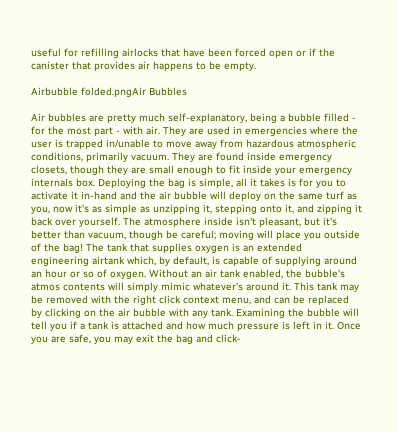useful for refilling airlocks that have been forced open or if the canister that provides air happens to be empty.

Airbubble folded.pngAir Bubbles

Air bubbles are pretty much self-explanatory, being a bubble filled - for the most part - with air. They are used in emergencies where the user is trapped in/unable to move away from hazardous atmospheric conditions, primarily vacuum. They are found inside emergency closets, though they are small enough to fit inside your emergency internals box. Deploying the bag is simple, all it takes is for you to activate it in-hand and the air bubble will deploy on the same turf as you, now it's as simple as unzipping it, stepping onto it, and zipping it back over yourself. The atmosphere inside isn't pleasant, but it's better than vacuum, though be careful; moving will place you outside of the bag! The tank that supplies oxygen is an extended engineering airtank which, by default, is capable of supplying around an hour or so of oxygen. Without an air tank enabled, the bubble's atmos contents will simply mimic whatever's around it. This tank may be removed with the right click context menu, and can be replaced by clicking on the air bubble with any tank. Examining the bubble will tell you if a tank is attached and how much pressure is left in it. Once you are safe, you may exit the bag and click-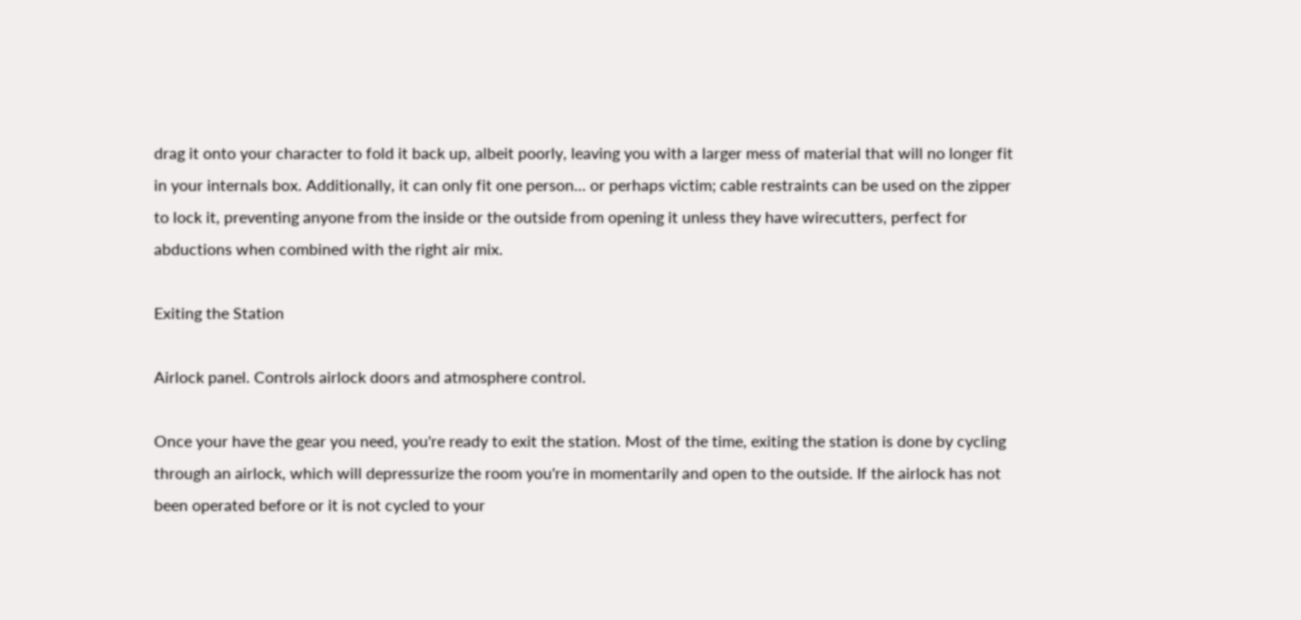drag it onto your character to fold it back up, albeit poorly, leaving you with a larger mess of material that will no longer fit in your internals box. Additionally, it can only fit one person... or perhaps victim; cable restraints can be used on the zipper to lock it, preventing anyone from the inside or the outside from opening it unless they have wirecutters, perfect for abductions when combined with the right air mix.

Exiting the Station

Airlock panel. Controls airlock doors and atmosphere control.

Once your have the gear you need, you're ready to exit the station. Most of the time, exiting the station is done by cycling through an airlock, which will depressurize the room you're in momentarily and open to the outside. If the airlock has not been operated before or it is not cycled to your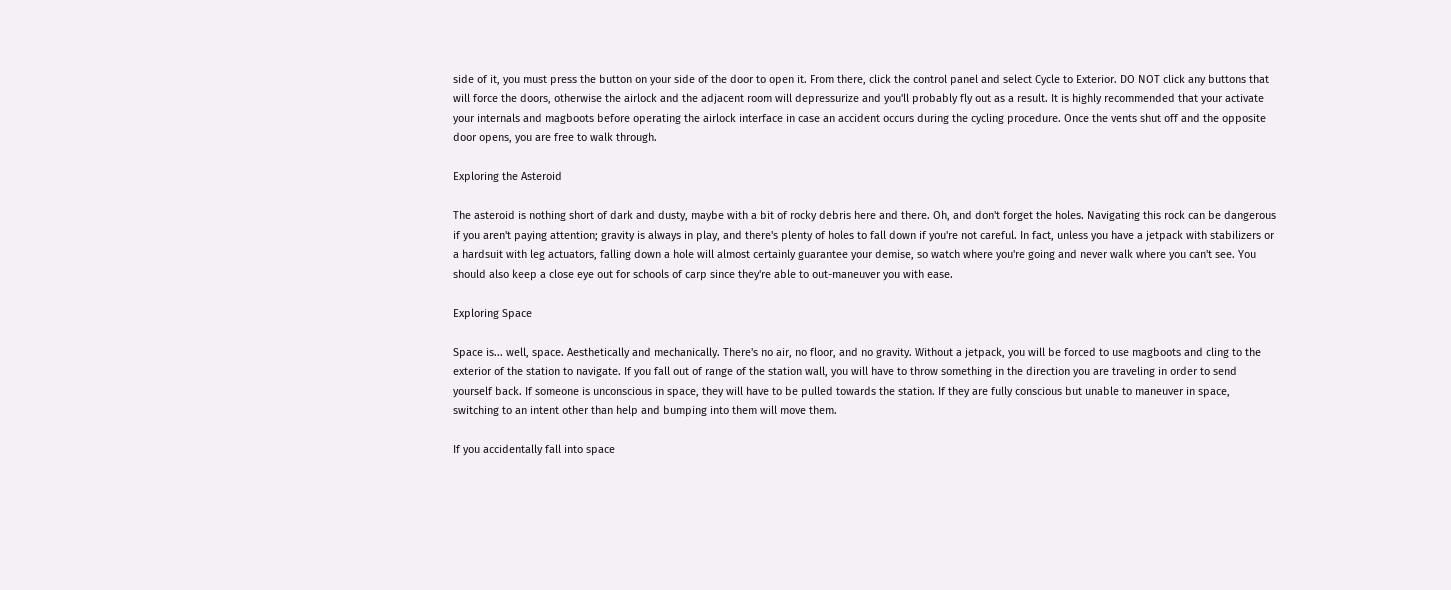side of it, you must press the button on your side of the door to open it. From there, click the control panel and select Cycle to Exterior. DO NOT click any buttons that will force the doors, otherwise the airlock and the adjacent room will depressurize and you'll probably fly out as a result. It is highly recommended that your activate your internals and magboots before operating the airlock interface in case an accident occurs during the cycling procedure. Once the vents shut off and the opposite door opens, you are free to walk through.

Exploring the Asteroid

The asteroid is nothing short of dark and dusty, maybe with a bit of rocky debris here and there. Oh, and don't forget the holes. Navigating this rock can be dangerous if you aren't paying attention; gravity is always in play, and there's plenty of holes to fall down if you're not careful. In fact, unless you have a jetpack with stabilizers or a hardsuit with leg actuators, falling down a hole will almost certainly guarantee your demise, so watch where you're going and never walk where you can't see. You should also keep a close eye out for schools of carp since they're able to out-maneuver you with ease.

Exploring Space

Space is... well, space. Aesthetically and mechanically. There's no air, no floor, and no gravity. Without a jetpack, you will be forced to use magboots and cling to the exterior of the station to navigate. If you fall out of range of the station wall, you will have to throw something in the direction you are traveling in order to send yourself back. If someone is unconscious in space, they will have to be pulled towards the station. If they are fully conscious but unable to maneuver in space, switching to an intent other than help and bumping into them will move them.

If you accidentally fall into space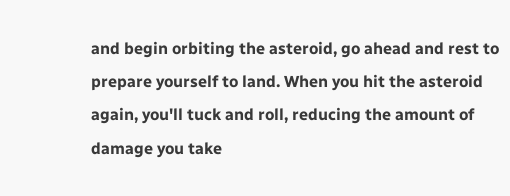and begin orbiting the asteroid, go ahead and rest to prepare yourself to land. When you hit the asteroid again, you'll tuck and roll, reducing the amount of damage you take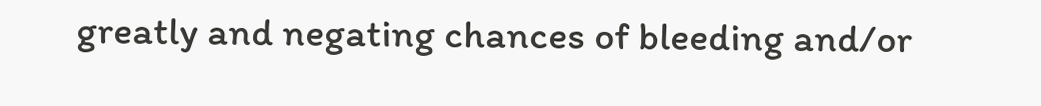greatly and negating chances of bleeding and/or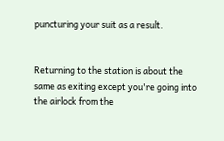puncturing your suit as a result.


Returning to the station is about the same as exiting except you're going into the airlock from the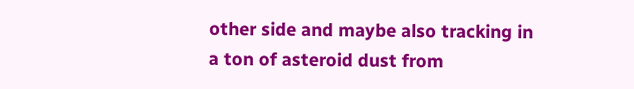other side and maybe also tracking in a ton of asteroid dust from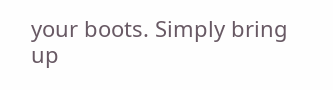your boots. Simply bring up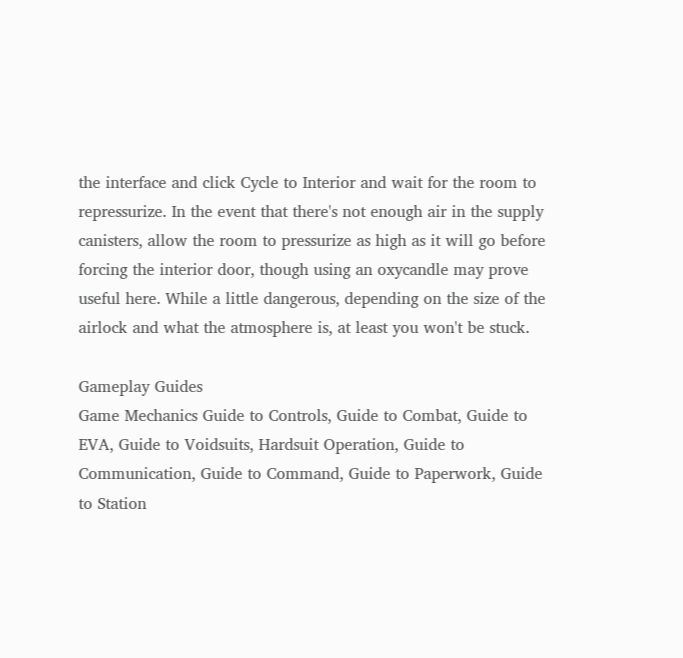the interface and click Cycle to Interior and wait for the room to repressurize. In the event that there's not enough air in the supply canisters, allow the room to pressurize as high as it will go before forcing the interior door, though using an oxycandle may prove useful here. While a little dangerous, depending on the size of the airlock and what the atmosphere is, at least you won't be stuck.

Gameplay Guides
Game Mechanics Guide to Controls, Guide to Combat, Guide to EVA, Guide to Voidsuits, Hardsuit Operation, Guide to Communication, Guide to Command, Guide to Paperwork, Guide to Station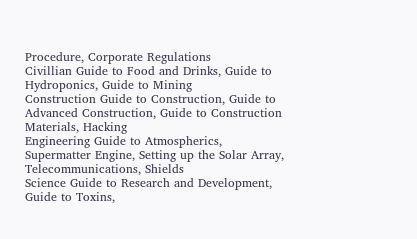Procedure, Corporate Regulations
Civillian Guide to Food and Drinks, Guide to Hydroponics, Guide to Mining
Construction Guide to Construction, Guide to Advanced Construction, Guide to Construction Materials, Hacking
Engineering Guide to Atmospherics, Supermatter Engine, Setting up the Solar Array, Telecommunications, Shields
Science Guide to Research and Development, Guide to Toxins,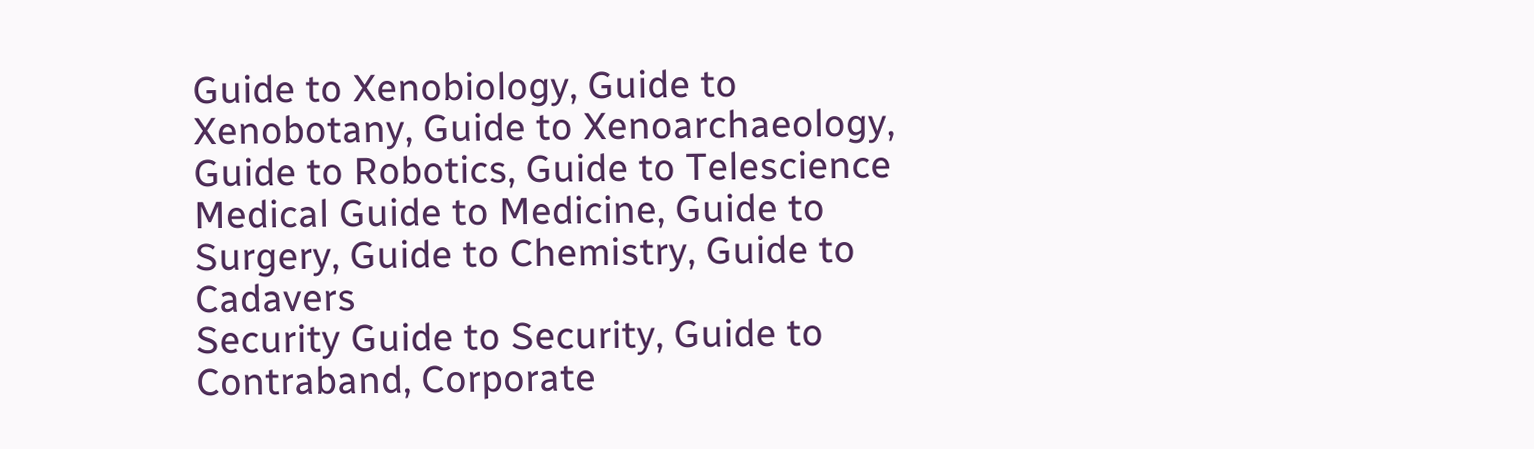Guide to Xenobiology, Guide to Xenobotany, Guide to Xenoarchaeology, Guide to Robotics, Guide to Telescience
Medical Guide to Medicine, Guide to Surgery, Guide to Chemistry, Guide to Cadavers
Security Guide to Security, Guide to Contraband, Corporate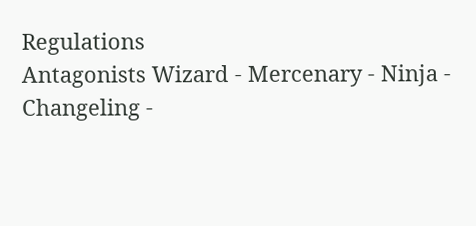Regulations
Antagonists Wizard - Mercenary - Ninja - Changeling -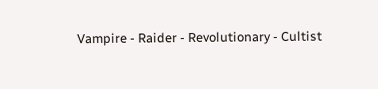Vampire - Raider - Revolutionary - Cultist